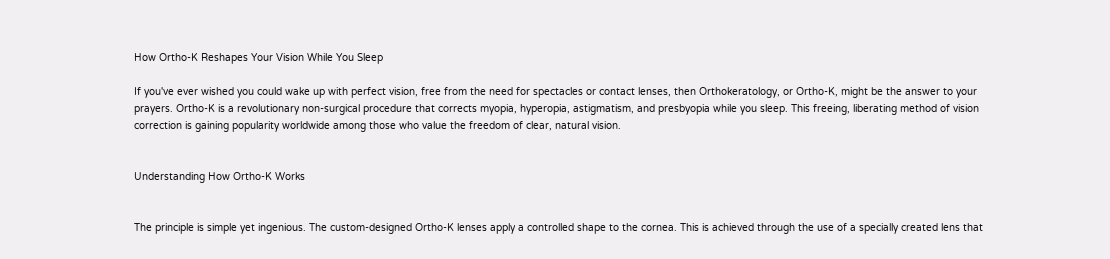How Ortho-K Reshapes Your Vision While You Sleep

If you've ever wished you could wake up with perfect vision, free from the need for spectacles or contact lenses, then Orthokeratology, or Ortho-K, might be the answer to your prayers. Ortho-K is a revolutionary non-surgical procedure that corrects myopia, hyperopia, astigmatism, and presbyopia while you sleep. This freeing, liberating method of vision correction is gaining popularity worldwide among those who value the freedom of clear, natural vision.


Understanding How Ortho-K Works


The principle is simple yet ingenious. The custom-designed Ortho-K lenses apply a controlled shape to the cornea. This is achieved through the use of a specially created lens that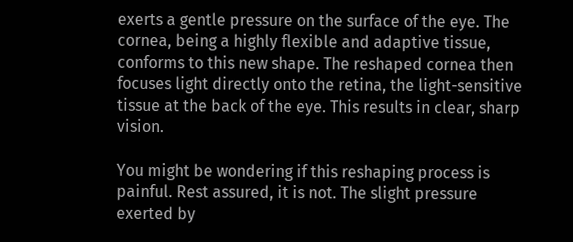exerts a gentle pressure on the surface of the eye. The cornea, being a highly flexible and adaptive tissue, conforms to this new shape. The reshaped cornea then focuses light directly onto the retina, the light-sensitive tissue at the back of the eye. This results in clear, sharp vision.

You might be wondering if this reshaping process is painful. Rest assured, it is not. The slight pressure exerted by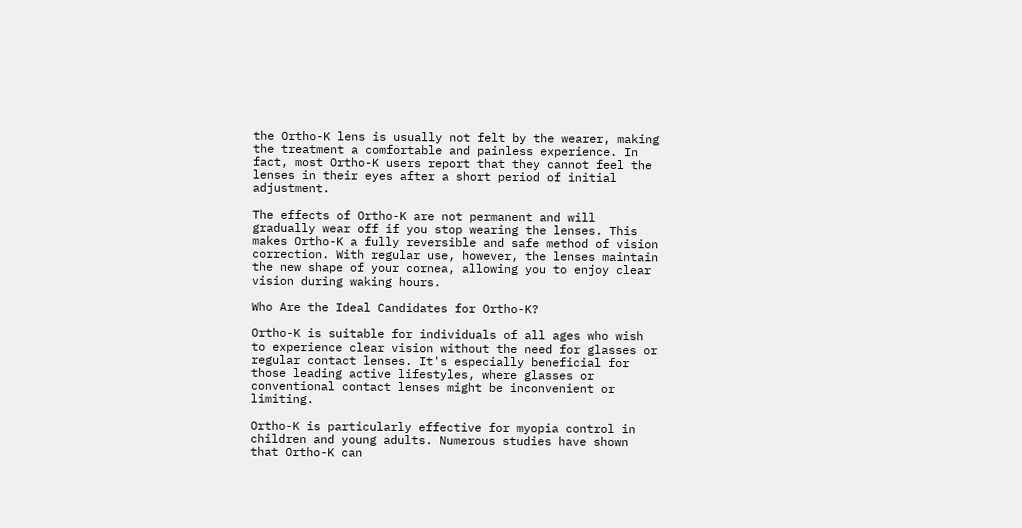the Ortho-K lens is usually not felt by the wearer, making the treatment a comfortable and painless experience. In fact, most Ortho-K users report that they cannot feel the lenses in their eyes after a short period of initial adjustment.

The effects of Ortho-K are not permanent and will gradually wear off if you stop wearing the lenses. This makes Ortho-K a fully reversible and safe method of vision correction. With regular use, however, the lenses maintain the new shape of your cornea, allowing you to enjoy clear vision during waking hours.

Who Are the Ideal Candidates for Ortho-K?

Ortho-K is suitable for individuals of all ages who wish to experience clear vision without the need for glasses or regular contact lenses. It's especially beneficial for those leading active lifestyles, where glasses or conventional contact lenses might be inconvenient or limiting.

Ortho-K is particularly effective for myopia control in children and young adults. Numerous studies have shown that Ortho-K can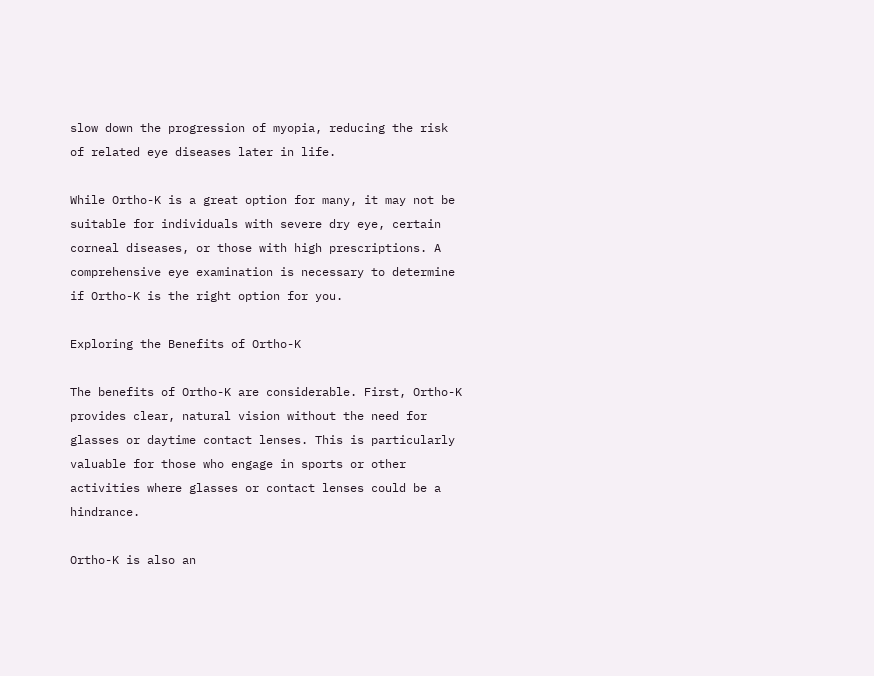slow down the progression of myopia, reducing the risk of related eye diseases later in life.

While Ortho-K is a great option for many, it may not be suitable for individuals with severe dry eye, certain corneal diseases, or those with high prescriptions. A comprehensive eye examination is necessary to determine if Ortho-K is the right option for you.

Exploring the Benefits of Ortho-K

The benefits of Ortho-K are considerable. First, Ortho-K provides clear, natural vision without the need for glasses or daytime contact lenses. This is particularly valuable for those who engage in sports or other activities where glasses or contact lenses could be a hindrance.

Ortho-K is also an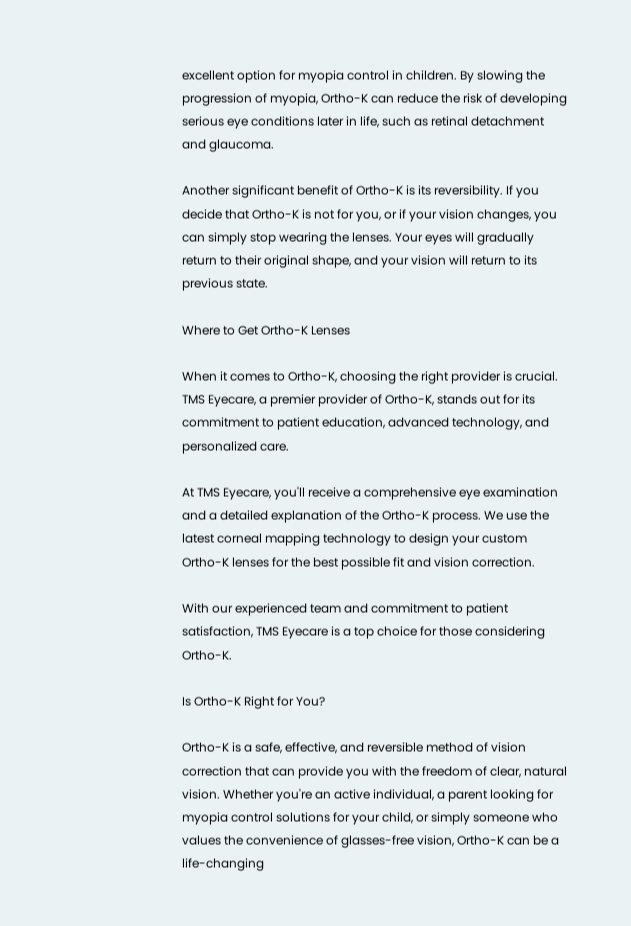excellent option for myopia control in children. By slowing the progression of myopia, Ortho-K can reduce the risk of developing serious eye conditions later in life, such as retinal detachment and glaucoma.

Another significant benefit of Ortho-K is its reversibility. If you decide that Ortho-K is not for you, or if your vision changes, you can simply stop wearing the lenses. Your eyes will gradually return to their original shape, and your vision will return to its previous state.

Where to Get Ortho-K Lenses

When it comes to Ortho-K, choosing the right provider is crucial. TMS Eyecare, a premier provider of Ortho-K, stands out for its commitment to patient education, advanced technology, and personalized care.

At TMS Eyecare, you'll receive a comprehensive eye examination and a detailed explanation of the Ortho-K process. We use the latest corneal mapping technology to design your custom Ortho-K lenses for the best possible fit and vision correction.

With our experienced team and commitment to patient satisfaction, TMS Eyecare is a top choice for those considering Ortho-K.

Is Ortho-K Right for You?

Ortho-K is a safe, effective, and reversible method of vision correction that can provide you with the freedom of clear, natural vision. Whether you're an active individual, a parent looking for myopia control solutions for your child, or simply someone who values the convenience of glasses-free vision, Ortho-K can be a life-changing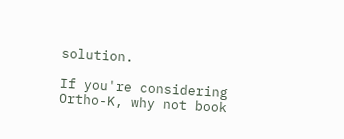solution.

If you're considering Ortho-K, why not book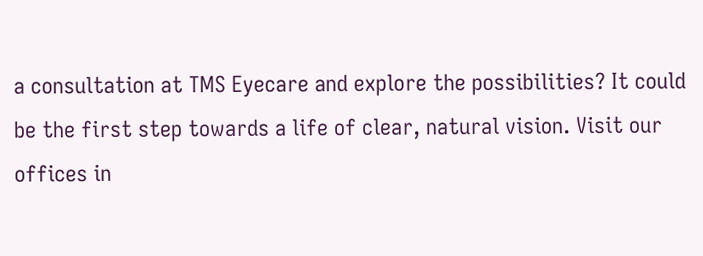a consultation at TMS Eyecare and explore the possibilities? It could be the first step towards a life of clear, natural vision. Visit our offices in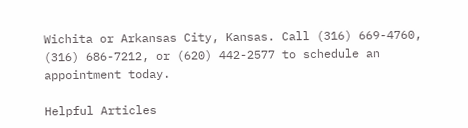Wichita or Arkansas City, Kansas. Call (316) 669-4760, (316) 686-7212, or (620) 442-2577 to schedule an appointment today.

Helpful Articles